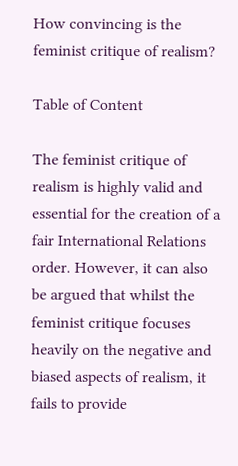How convincing is the feminist critique of realism?

Table of Content

The feminist critique of realism is highly valid and essential for the creation of a fair International Relations order. However, it can also be argued that whilst the feminist critique focuses heavily on the negative and biased aspects of realism, it fails to provide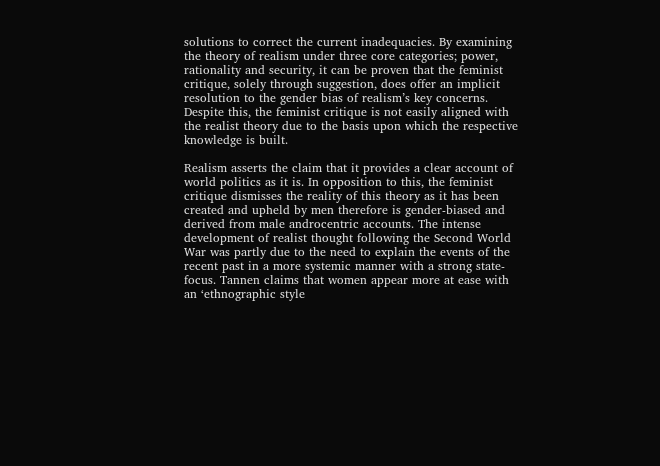solutions to correct the current inadequacies. By examining the theory of realism under three core categories; power, rationality and security, it can be proven that the feminist critique, solely through suggestion, does offer an implicit resolution to the gender bias of realism’s key concerns. Despite this, the feminist critique is not easily aligned with the realist theory due to the basis upon which the respective knowledge is built.

Realism asserts the claim that it provides a clear account of world politics as it is. In opposition to this, the feminist critique dismisses the reality of this theory as it has been created and upheld by men therefore is gender-biased and derived from male androcentric accounts. The intense development of realist thought following the Second World War was partly due to the need to explain the events of the recent past in a more systemic manner with a strong state-focus. Tannen claims that women appear more at ease with an ‘ethnographic style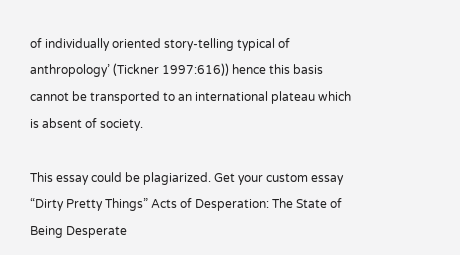of individually oriented story-telling typical of anthropology’ (Tickner 1997:616)) hence this basis cannot be transported to an international plateau which is absent of society.

This essay could be plagiarized. Get your custom essay
“Dirty Pretty Things” Acts of Desperation: The State of Being Desperate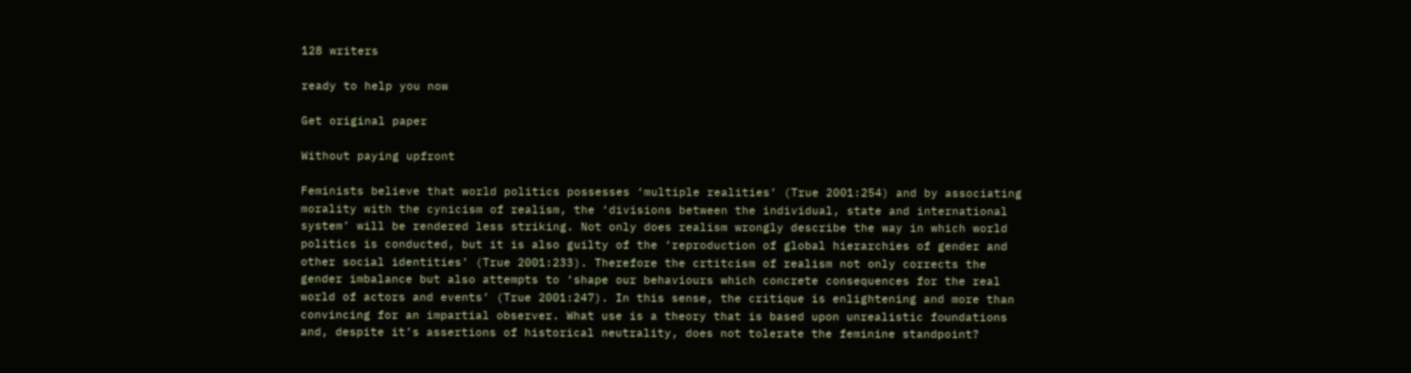128 writers

ready to help you now

Get original paper

Without paying upfront

Feminists believe that world politics possesses ‘multiple realities’ (True 2001:254) and by associating morality with the cynicism of realism, the ‘divisions between the individual, state and international system’ will be rendered less striking. Not only does realism wrongly describe the way in which world politics is conducted, but it is also guilty of the ‘reproduction of global hierarchies of gender and other social identities’ (True 2001:233). Therefore the crtitcism of realism not only corrects the gender imbalance but also attempts to ‘shape our behaviours which concrete consequences for the real world of actors and events’ (True 2001:247). In this sense, the critique is enlightening and more than convincing for an impartial observer. What use is a theory that is based upon unrealistic foundations and, despite it’s assertions of historical neutrality, does not tolerate the feminine standpoint?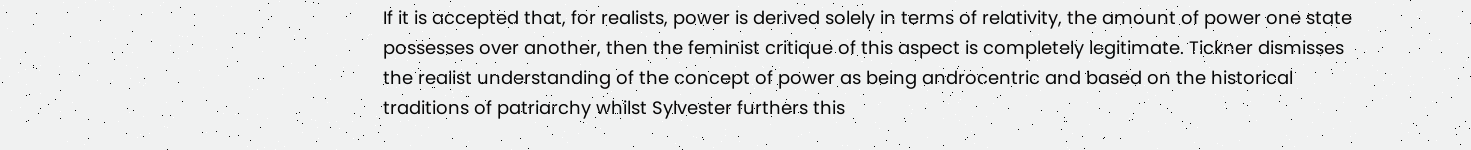If it is accepted that, for realists, power is derived solely in terms of relativity, the amount of power one state possesses over another, then the feminist critique of this aspect is completely legitimate. Tickner dismisses the realist understanding of the concept of power as being androcentric and based on the historical traditions of patriarchy whilst Sylvester furthers this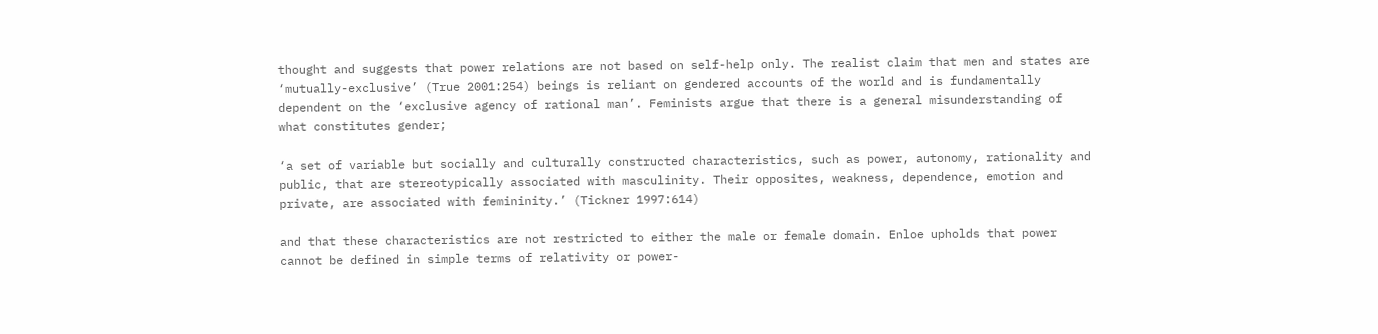thought and suggests that power relations are not based on self-help only. The realist claim that men and states are ‘mutually-exclusive’ (True 2001:254) beings is reliant on gendered accounts of the world and is fundamentally dependent on the ‘exclusive agency of rational man’. Feminists argue that there is a general misunderstanding of what constitutes gender;

‘a set of variable but socially and culturally constructed characteristics, such as power, autonomy, rationality and public, that are stereotypically associated with masculinity. Their opposites, weakness, dependence, emotion and private, are associated with femininity.’ (Tickner 1997:614)

and that these characteristics are not restricted to either the male or female domain. Enloe upholds that power cannot be defined in simple terms of relativity or power-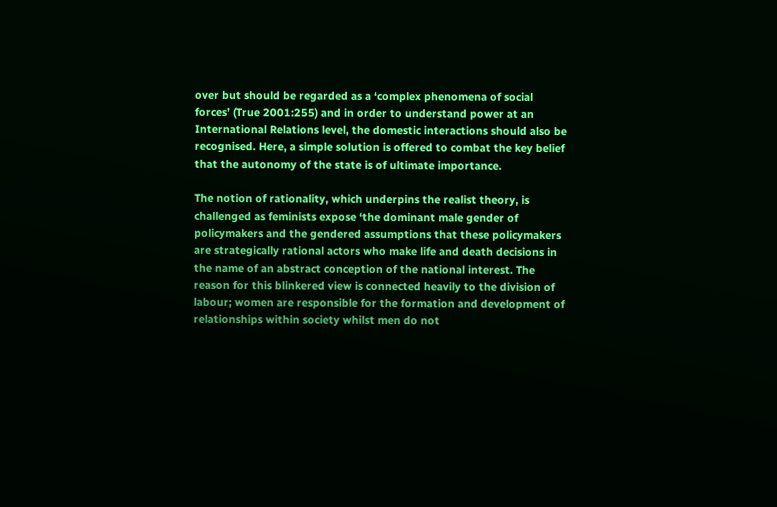over but should be regarded as a ‘complex phenomena of social forces’ (True 2001:255) and in order to understand power at an International Relations level, the domestic interactions should also be recognised. Here, a simple solution is offered to combat the key belief that the autonomy of the state is of ultimate importance.

The notion of rationality, which underpins the realist theory, is challenged as feminists expose ‘the dominant male gender of policymakers and the gendered assumptions that these policymakers are strategically rational actors who make life and death decisions in the name of an abstract conception of the national interest. The reason for this blinkered view is connected heavily to the division of labour; women are responsible for the formation and development of relationships within society whilst men do not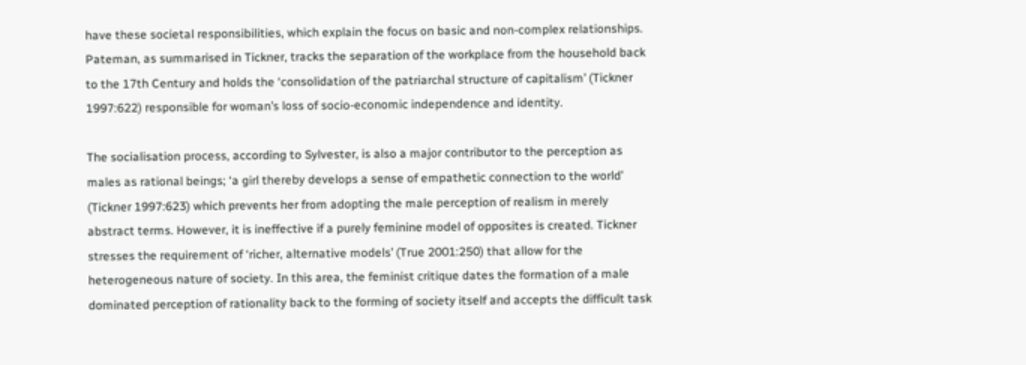have these societal responsibilities, which explain the focus on basic and non-complex relationships. Pateman, as summarised in Tickner, tracks the separation of the workplace from the household back to the 17th Century and holds the ‘consolidation of the patriarchal structure of capitalism’ (Tickner 1997:622) responsible for woman’s loss of socio-economic independence and identity.

The socialisation process, according to Sylvester, is also a major contributor to the perception as males as rational beings; ‘a girl thereby develops a sense of empathetic connection to the world’ (Tickner 1997:623) which prevents her from adopting the male perception of realism in merely abstract terms. However, it is ineffective if a purely feminine model of opposites is created. Tickner stresses the requirement of ‘richer, alternative models’ (True 2001:250) that allow for the heterogeneous nature of society. In this area, the feminist critique dates the formation of a male dominated perception of rationality back to the forming of society itself and accepts the difficult task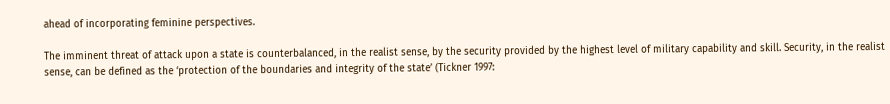ahead of incorporating feminine perspectives.

The imminent threat of attack upon a state is counterbalanced, in the realist sense, by the security provided by the highest level of military capability and skill. Security, in the realist sense, can be defined as the ‘protection of the boundaries and integrity of the state’ (Tickner 1997: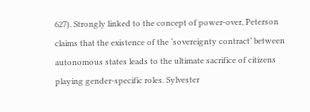627). Strongly linked to the concept of power-over, Peterson claims that the existence of the ‘sovereignty contract’ between autonomous states leads to the ultimate sacrifice of citizens playing gender-specific roles. Sylvester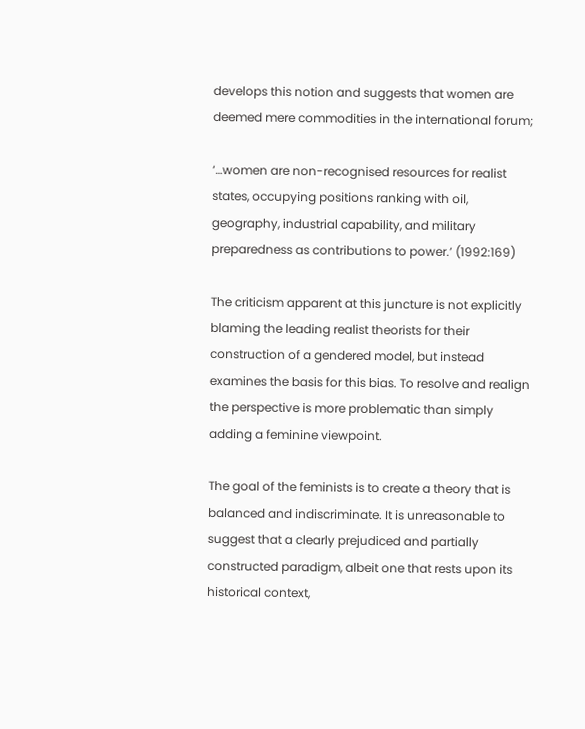develops this notion and suggests that women are deemed mere commodities in the international forum;

‘…women are non-recognised resources for realist states, occupying positions ranking with oil, geography, industrial capability, and military preparedness as contributions to power.’ (1992:169)

The criticism apparent at this juncture is not explicitly blaming the leading realist theorists for their construction of a gendered model, but instead examines the basis for this bias. To resolve and realign the perspective is more problematic than simply adding a feminine viewpoint.

The goal of the feminists is to create a theory that is balanced and indiscriminate. It is unreasonable to suggest that a clearly prejudiced and partially constructed paradigm, albeit one that rests upon its historical context,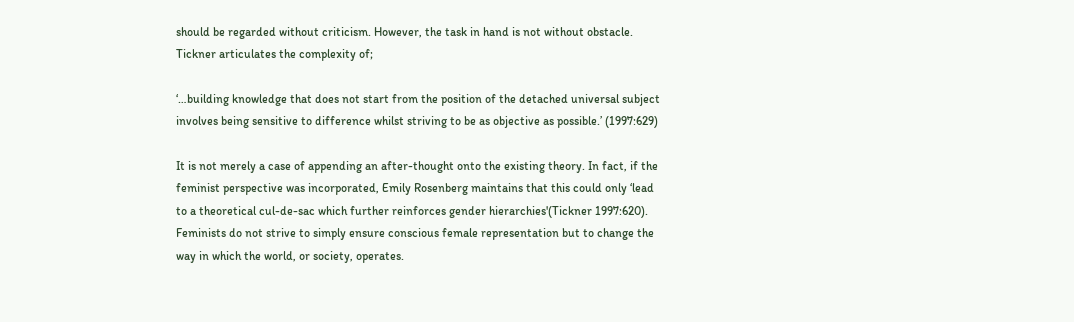should be regarded without criticism. However, the task in hand is not without obstacle. Tickner articulates the complexity of;

‘…building knowledge that does not start from the position of the detached universal subject involves being sensitive to difference whilst striving to be as objective as possible.’ (1997:629)

It is not merely a case of appending an after-thought onto the existing theory. In fact, if the feminist perspective was incorporated, Emily Rosenberg maintains that this could only ‘lead to a theoretical cul-de-sac which further reinforces gender hierarchies'(Tickner 1997:620). Feminists do not strive to simply ensure conscious female representation but to change the way in which the world, or society, operates.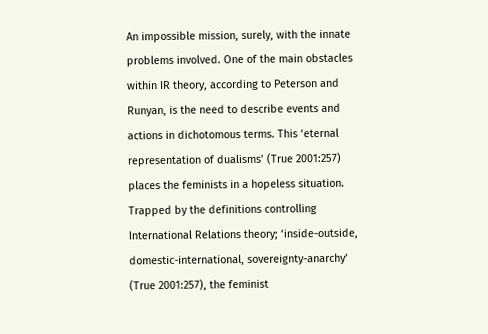An impossible mission, surely, with the innate problems involved. One of the main obstacles within IR theory, according to Peterson and Runyan, is the need to describe events and actions in dichotomous terms. This ‘eternal representation of dualisms’ (True 2001:257) places the feminists in a hopeless situation. Trapped by the definitions controlling International Relations theory; ‘inside-outside, domestic-international, sovereignty-anarchy’ (True 2001:257), the feminist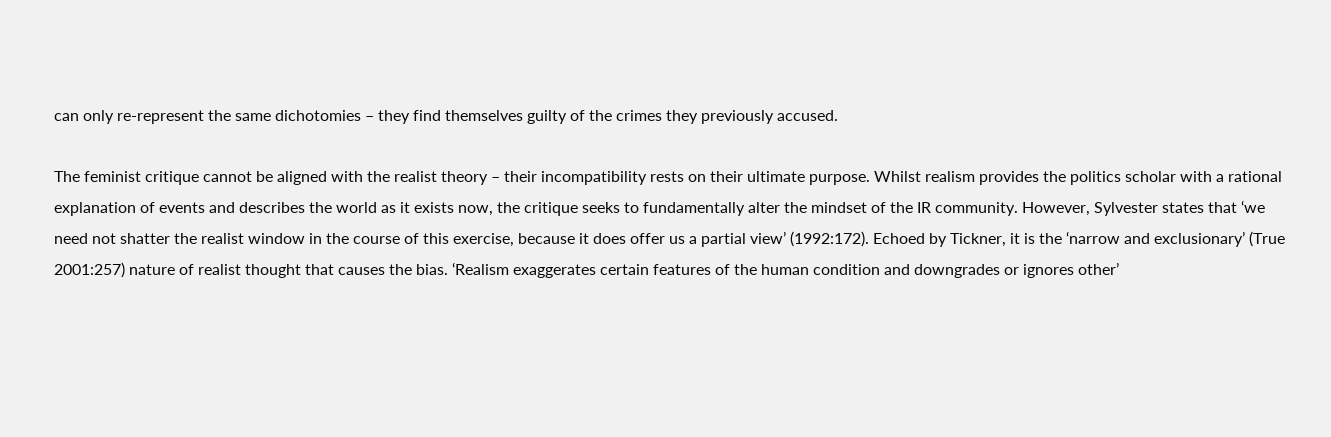can only re-represent the same dichotomies – they find themselves guilty of the crimes they previously accused.

The feminist critique cannot be aligned with the realist theory – their incompatibility rests on their ultimate purpose. Whilst realism provides the politics scholar with a rational explanation of events and describes the world as it exists now, the critique seeks to fundamentally alter the mindset of the IR community. However, Sylvester states that ‘we need not shatter the realist window in the course of this exercise, because it does offer us a partial view’ (1992:172). Echoed by Tickner, it is the ‘narrow and exclusionary’ (True 2001:257) nature of realist thought that causes the bias. ‘Realism exaggerates certain features of the human condition and downgrades or ignores other’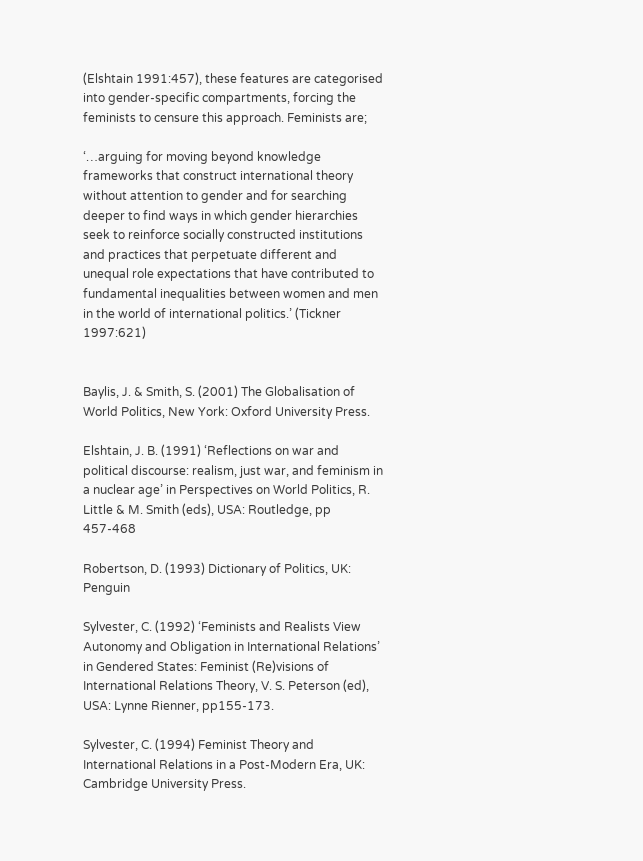(Elshtain 1991:457), these features are categorised into gender-specific compartments, forcing the feminists to censure this approach. Feminists are;

‘…arguing for moving beyond knowledge frameworks that construct international theory without attention to gender and for searching deeper to find ways in which gender hierarchies seek to reinforce socially constructed institutions and practices that perpetuate different and unequal role expectations that have contributed to fundamental inequalities between women and men in the world of international politics.’ (Tickner 1997:621)


Baylis, J. & Smith, S. (2001) The Globalisation of World Politics, New York: Oxford University Press.

Elshtain, J. B. (1991) ‘Reflections on war and political discourse: realism, just war, and feminism in a nuclear age’ in Perspectives on World Politics, R. Little & M. Smith (eds), USA: Routledge, pp 457-468

Robertson, D. (1993) Dictionary of Politics, UK: Penguin

Sylvester, C. (1992) ‘Feminists and Realists View Autonomy and Obligation in International Relations’ in Gendered States: Feminist (Re)visions of International Relations Theory, V. S. Peterson (ed), USA: Lynne Rienner, pp155-173.

Sylvester, C. (1994) Feminist Theory and International Relations in a Post-Modern Era, UK: Cambridge University Press.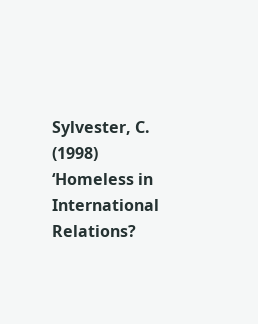Sylvester, C. (1998) ‘Homeless in International Relations?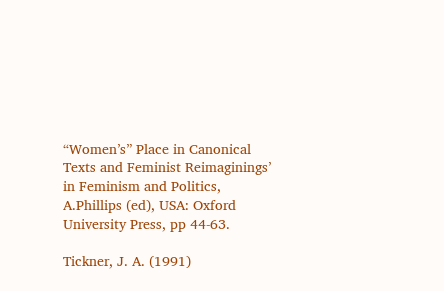“Women’s” Place in Canonical Texts and Feminist Reimaginings’ in Feminism and Politics, A.Phillips (ed), USA: Oxford University Press, pp 44-63.

Tickner, J. A. (1991)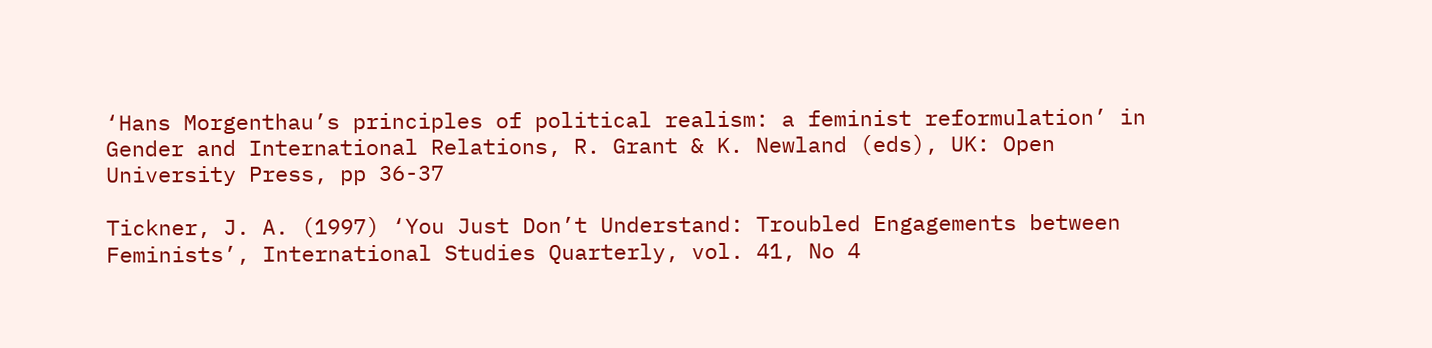‘Hans Morgenthau’s principles of political realism: a feminist reformulation’ in Gender and International Relations, R. Grant & K. Newland (eds), UK: Open University Press, pp 36-37

Tickner, J. A. (1997) ‘You Just Don’t Understand: Troubled Engagements between Feminists’, International Studies Quarterly, vol. 41, No 4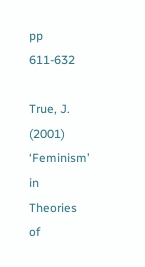pp 611-632

True, J. (2001) ‘Feminism’ in Theories of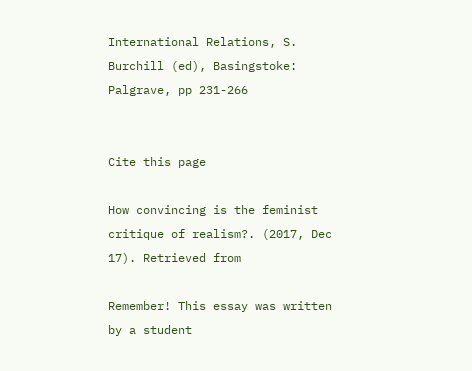International Relations, S. Burchill (ed), Basingstoke: Palgrave, pp 231-266


Cite this page

How convincing is the feminist critique of realism?. (2017, Dec 17). Retrieved from

Remember! This essay was written by a student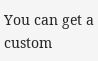You can get a custom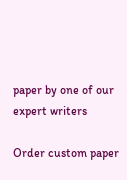paper by one of our expert writers

Order custom paper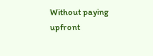Without paying upfront